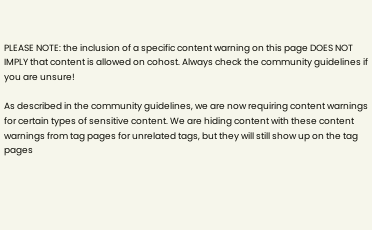PLEASE NOTE: the inclusion of a specific content warning on this page DOES NOT IMPLY that content is allowed on cohost. Always check the community guidelines if you are unsure!

As described in the community guidelines, we are now requiring content warnings for certain types of sensitive content. We are hiding content with these content warnings from tag pages for unrelated tags, but they will still show up on the tag pages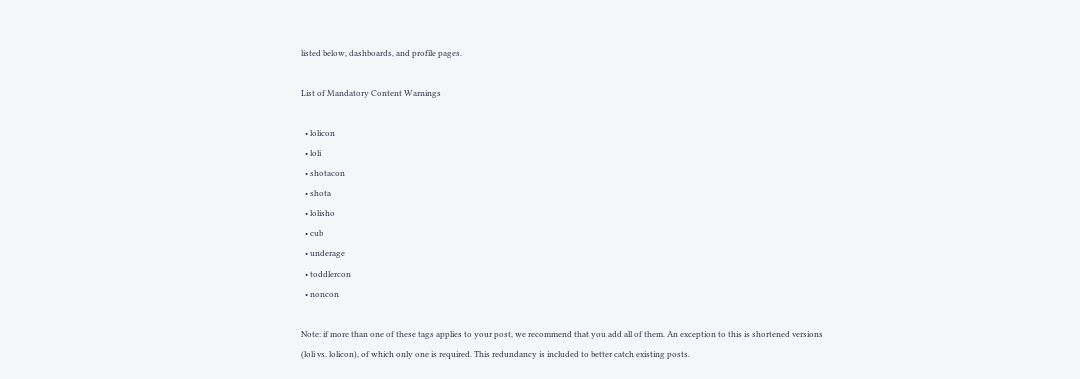listed below, dashboards, and profile pages.

List of Mandatory Content Warnings

  • lolicon
  • loli
  • shotacon
  • shota
  • lolisho
  • cub
  • underage
  • toddlercon
  • noncon

Note: if more than one of these tags applies to your post, we recommend that you add all of them. An exception to this is shortened versions (loli vs. lolicon), of which only one is required. This redundancy is included to better catch existing posts.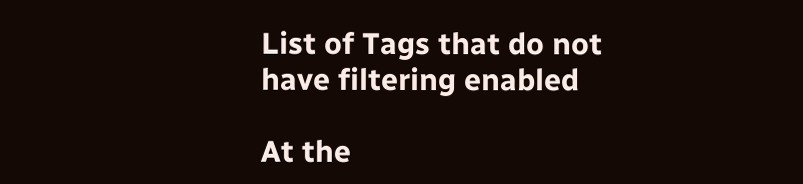List of Tags that do not have filtering enabled

At the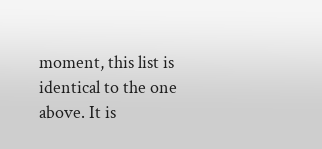moment, this list is identical to the one above. It is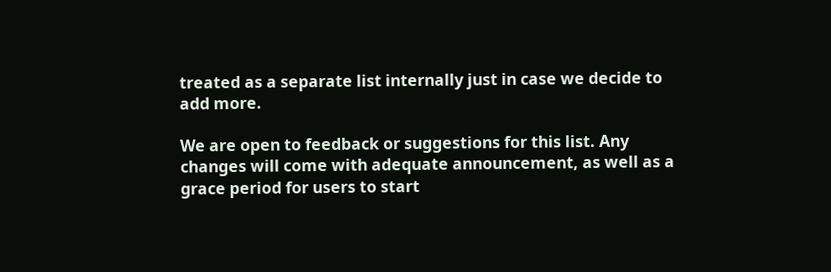treated as a separate list internally just in case we decide to add more.

We are open to feedback or suggestions for this list. Any changes will come with adequate announcement, as well as a grace period for users to start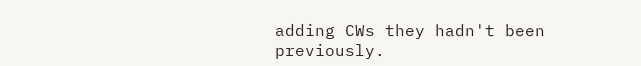adding CWs they hadn't been previously.